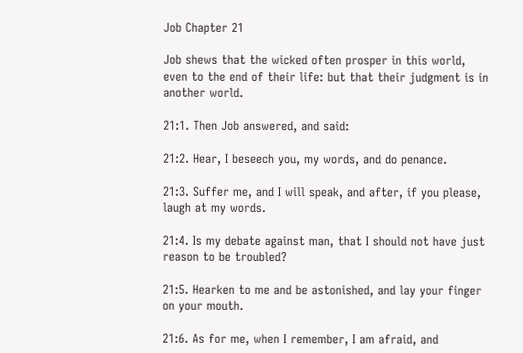Job Chapter 21

Job shews that the wicked often prosper in this world, even to the end of their life: but that their judgment is in another world.

21:1. Then Job answered, and said:

21:2. Hear, I beseech you, my words, and do penance.

21:3. Suffer me, and I will speak, and after, if you please, laugh at my words.

21:4. Is my debate against man, that I should not have just reason to be troubled?

21:5. Hearken to me and be astonished, and lay your finger on your mouth.

21:6. As for me, when I remember, I am afraid, and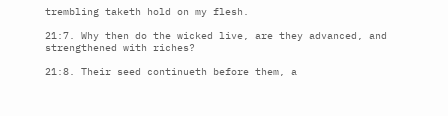trembling taketh hold on my flesh.

21:7. Why then do the wicked live, are they advanced, and strengthened with riches?

21:8. Their seed continueth before them, a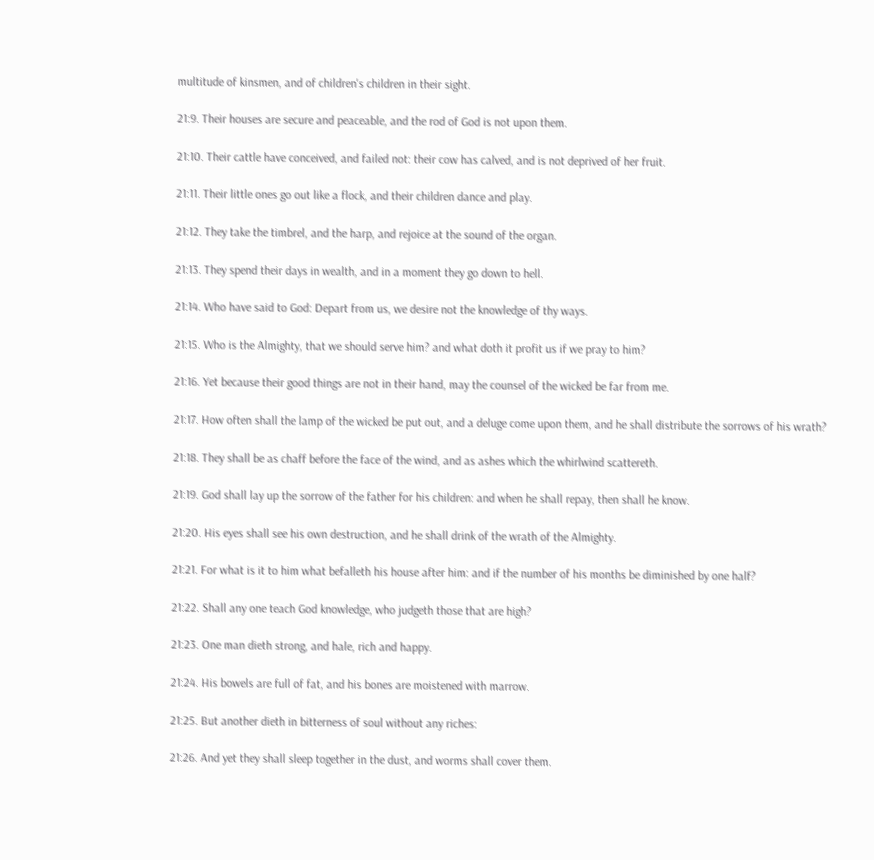multitude of kinsmen, and of children's children in their sight.

21:9. Their houses are secure and peaceable, and the rod of God is not upon them.

21:10. Their cattle have conceived, and failed not: their cow has calved, and is not deprived of her fruit.

21:11. Their little ones go out like a flock, and their children dance and play.

21:12. They take the timbrel, and the harp, and rejoice at the sound of the organ.

21:13. They spend their days in wealth, and in a moment they go down to hell.

21:14. Who have said to God: Depart from us, we desire not the knowledge of thy ways.

21:15. Who is the Almighty, that we should serve him? and what doth it profit us if we pray to him?

21:16. Yet because their good things are not in their hand, may the counsel of the wicked be far from me.

21:17. How often shall the lamp of the wicked be put out, and a deluge come upon them, and he shall distribute the sorrows of his wrath?

21:18. They shall be as chaff before the face of the wind, and as ashes which the whirlwind scattereth.

21:19. God shall lay up the sorrow of the father for his children: and when he shall repay, then shall he know.

21:20. His eyes shall see his own destruction, and he shall drink of the wrath of the Almighty.

21:21. For what is it to him what befalleth his house after him: and if the number of his months be diminished by one half?

21:22. Shall any one teach God knowledge, who judgeth those that are high?

21:23. One man dieth strong, and hale, rich and happy.

21:24. His bowels are full of fat, and his bones are moistened with marrow.

21:25. But another dieth in bitterness of soul without any riches:

21:26. And yet they shall sleep together in the dust, and worms shall cover them.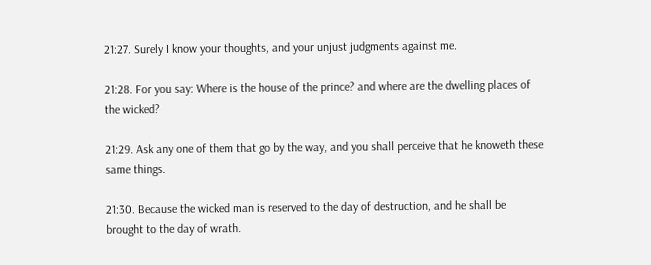21:27. Surely I know your thoughts, and your unjust judgments against me.

21:28. For you say: Where is the house of the prince? and where are the dwelling places of the wicked?

21:29. Ask any one of them that go by the way, and you shall perceive that he knoweth these same things.

21:30. Because the wicked man is reserved to the day of destruction, and he shall be brought to the day of wrath.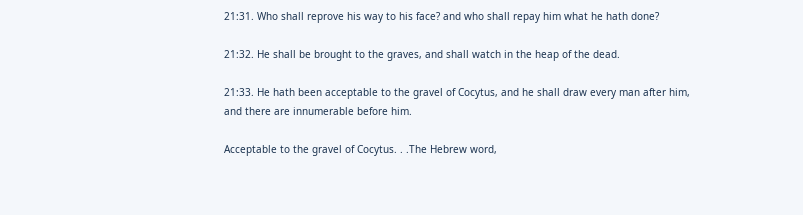21:31. Who shall reprove his way to his face? and who shall repay him what he hath done?

21:32. He shall be brought to the graves, and shall watch in the heap of the dead.

21:33. He hath been acceptable to the gravel of Cocytus, and he shall draw every man after him, and there are innumerable before him.

Acceptable to the gravel of Cocytus. . .The Hebrew word,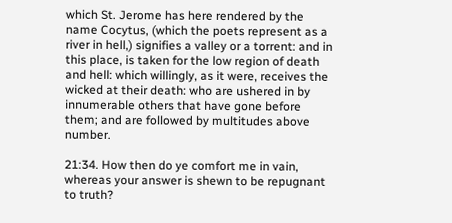which St. Jerome has here rendered by the name Cocytus, (which the poets represent as a river in hell,) signifies a valley or a torrent: and in this place, is taken for the low region of death and hell: which willingly, as it were, receives the wicked at their death: who are ushered in by innumerable others that have gone before them; and are followed by multitudes above number.

21:34. How then do ye comfort me in vain, whereas your answer is shewn to be repugnant to truth?